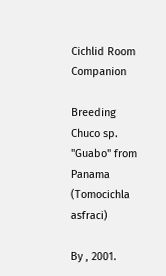Cichlid Room Companion

Breeding Chuco sp. "Guabo" from Panama (Tomocichla asfraci)

By , 2001.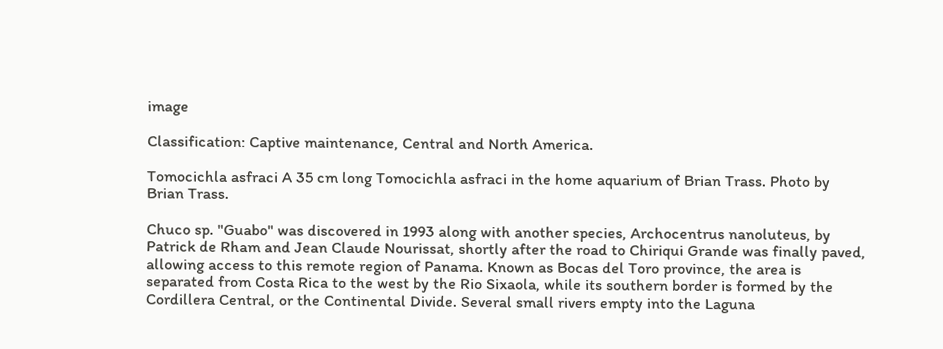image

Classification: Captive maintenance, Central and North America.

Tomocichla asfraci A 35 cm long Tomocichla asfraci in the home aquarium of Brian Trass. Photo by Brian Trass.

Chuco sp. "Guabo" was discovered in 1993 along with another species, Archocentrus nanoluteus, by Patrick de Rham and Jean Claude Nourissat, shortly after the road to Chiriqui Grande was finally paved, allowing access to this remote region of Panama. Known as Bocas del Toro province, the area is separated from Costa Rica to the west by the Rio Sixaola, while its southern border is formed by the Cordillera Central, or the Continental Divide. Several small rivers empty into the Laguna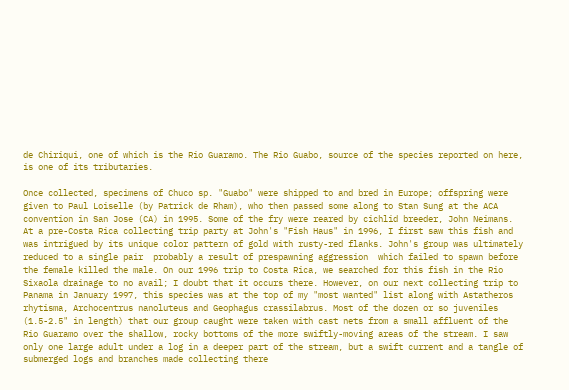de Chiriqui, one of which is the Rio Guaramo. The Rio Guabo, source of the species reported on here, is one of its tributaries.

Once collected, specimens of Chuco sp. "Guabo" were shipped to and bred in Europe; offspring were given to Paul Loiselle (by Patrick de Rham), who then passed some along to Stan Sung at the ACA convention in San Jose (CA) in 1995. Some of the fry were reared by cichlid breeder, John Neimans. At a pre-Costa Rica collecting trip party at John's "Fish Haus" in 1996, I first saw this fish and was intrigued by its unique color pattern of gold with rusty-red flanks. John's group was ultimately reduced to a single pair  probably a result of prespawning aggression  which failed to spawn before the female killed the male. On our 1996 trip to Costa Rica, we searched for this fish in the Rio Sixaola drainage to no avail; I doubt that it occurs there. However, on our next collecting trip to Panama in January 1997, this species was at the top of my "most wanted" list along with Astatheros rhytisma, Archocentrus nanoluteus and Geophagus crassilabrus. Most of the dozen or so juveniles (1.5-2.5" in length) that our group caught were taken with cast nets from a small affluent of the Rio Guaramo over the shallow, rocky bottoms of the more swiftly-moving areas of the stream. I saw only one large adult under a log in a deeper part of the stream, but a swift current and a tangle of submerged logs and branches made collecting there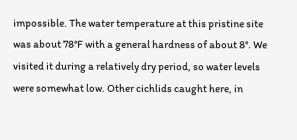impossible. The water temperature at this pristine site was about 78°F with a general hardness of about 8°. We visited it during a relatively dry period, so water levels were somewhat low. Other cichlids caught here, in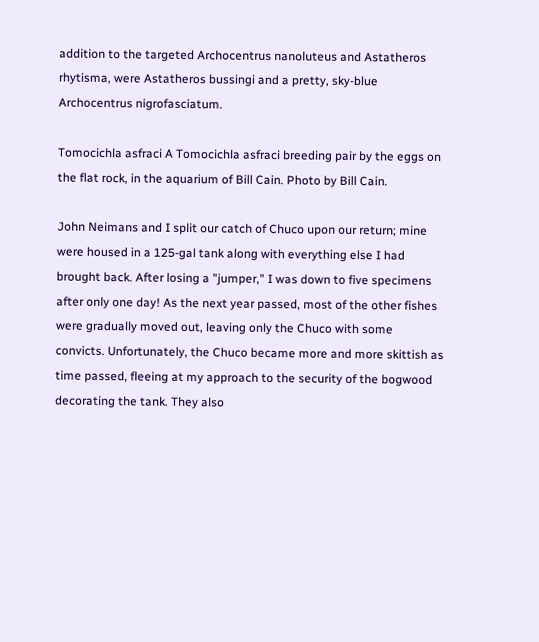addition to the targeted Archocentrus nanoluteus and Astatheros rhytisma, were Astatheros bussingi and a pretty, sky-blue Archocentrus nigrofasciatum.

Tomocichla asfraci A Tomocichla asfraci breeding pair by the eggs on the flat rock, in the aquarium of Bill Cain. Photo by Bill Cain.

John Neimans and I split our catch of Chuco upon our return; mine were housed in a 125-gal tank along with everything else I had brought back. After losing a "jumper," I was down to five specimens after only one day! As the next year passed, most of the other fishes were gradually moved out, leaving only the Chuco with some convicts. Unfortunately, the Chuco became more and more skittish as time passed, fleeing at my approach to the security of the bogwood decorating the tank. They also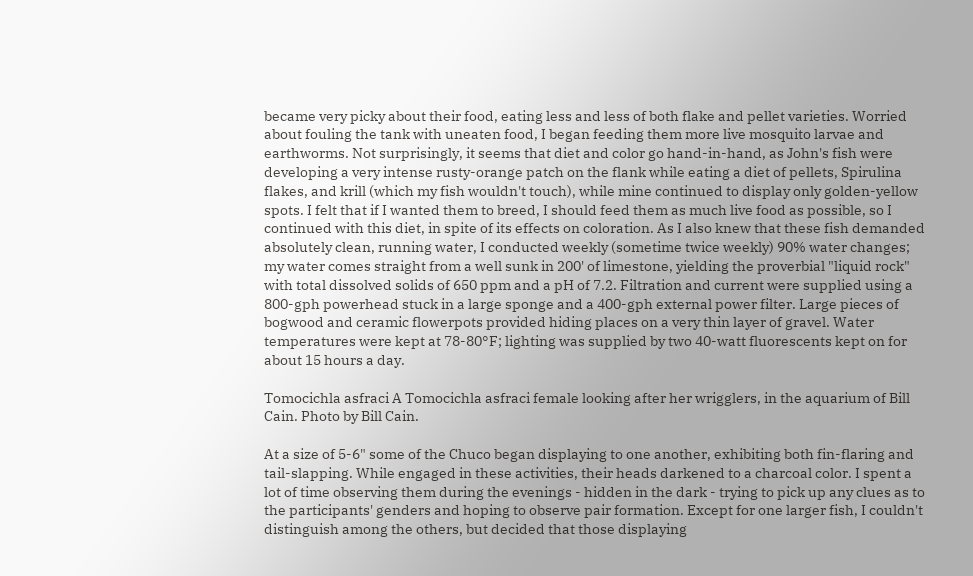became very picky about their food, eating less and less of both flake and pellet varieties. Worried about fouling the tank with uneaten food, I began feeding them more live mosquito larvae and earthworms. Not surprisingly, it seems that diet and color go hand-in-hand, as John's fish were developing a very intense rusty-orange patch on the flank while eating a diet of pellets, Spirulina flakes, and krill (which my fish wouldn't touch), while mine continued to display only golden-yellow spots. I felt that if I wanted them to breed, I should feed them as much live food as possible, so I continued with this diet, in spite of its effects on coloration. As I also knew that these fish demanded absolutely clean, running water, I conducted weekly (sometime twice weekly) 90% water changes; my water comes straight from a well sunk in 200' of limestone, yielding the proverbial "liquid rock" with total dissolved solids of 650 ppm and a pH of 7.2. Filtration and current were supplied using a 800-gph powerhead stuck in a large sponge and a 400-gph external power filter. Large pieces of bogwood and ceramic flowerpots provided hiding places on a very thin layer of gravel. Water temperatures were kept at 78-80°F; lighting was supplied by two 40-watt fluorescents kept on for about 15 hours a day.

Tomocichla asfraci A Tomocichla asfraci female looking after her wrigglers, in the aquarium of Bill Cain. Photo by Bill Cain.

At a size of 5-6" some of the Chuco began displaying to one another, exhibiting both fin-flaring and tail-slapping. While engaged in these activities, their heads darkened to a charcoal color. I spent a lot of time observing them during the evenings - hidden in the dark - trying to pick up any clues as to the participants' genders and hoping to observe pair formation. Except for one larger fish, I couldn't distinguish among the others, but decided that those displaying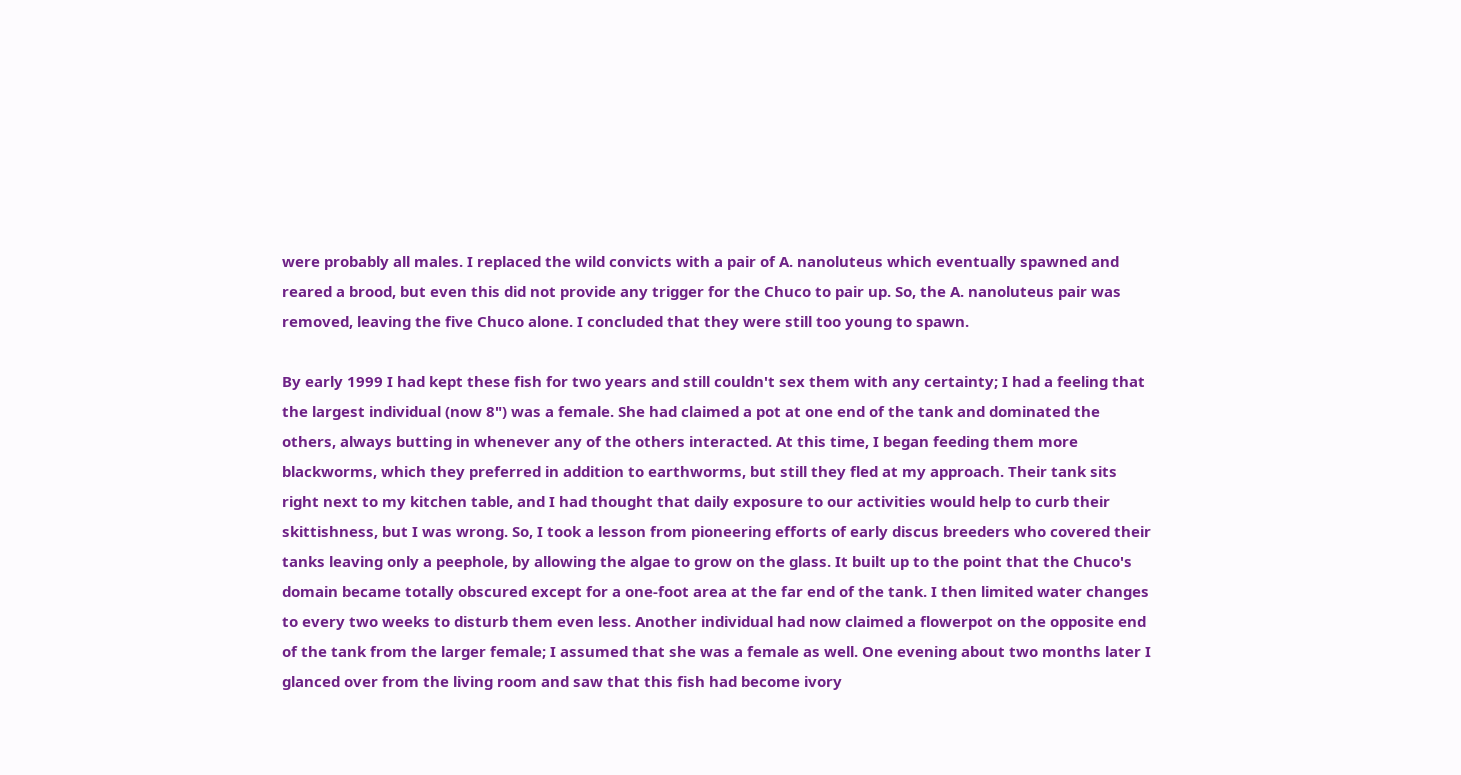were probably all males. I replaced the wild convicts with a pair of A. nanoluteus which eventually spawned and reared a brood, but even this did not provide any trigger for the Chuco to pair up. So, the A. nanoluteus pair was removed, leaving the five Chuco alone. I concluded that they were still too young to spawn.

By early 1999 I had kept these fish for two years and still couldn't sex them with any certainty; I had a feeling that the largest individual (now 8") was a female. She had claimed a pot at one end of the tank and dominated the others, always butting in whenever any of the others interacted. At this time, I began feeding them more blackworms, which they preferred in addition to earthworms, but still they fled at my approach. Their tank sits right next to my kitchen table, and I had thought that daily exposure to our activities would help to curb their skittishness, but I was wrong. So, I took a lesson from pioneering efforts of early discus breeders who covered their tanks leaving only a peephole, by allowing the algae to grow on the glass. It built up to the point that the Chuco's domain became totally obscured except for a one-foot area at the far end of the tank. I then limited water changes to every two weeks to disturb them even less. Another individual had now claimed a flowerpot on the opposite end of the tank from the larger female; I assumed that she was a female as well. One evening about two months later I glanced over from the living room and saw that this fish had become ivory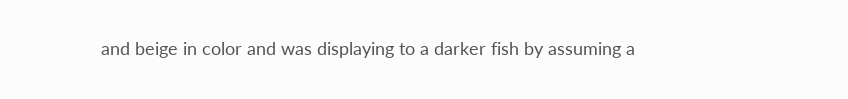and beige in color and was displaying to a darker fish by assuming a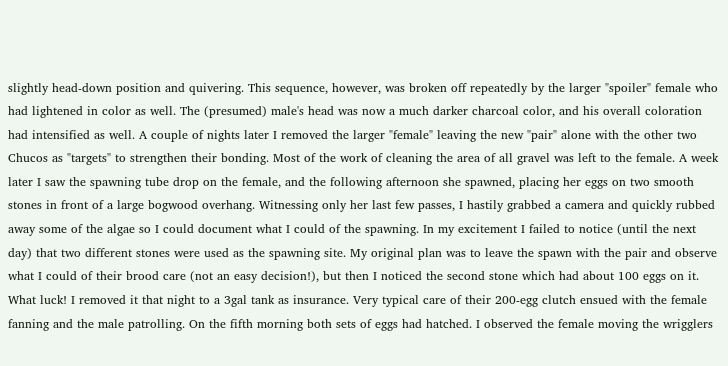slightly head-down position and quivering. This sequence, however, was broken off repeatedly by the larger "spoiler" female who had lightened in color as well. The (presumed) male's head was now a much darker charcoal color, and his overall coloration had intensified as well. A couple of nights later I removed the larger "female" leaving the new "pair" alone with the other two Chucos as "targets" to strengthen their bonding. Most of the work of cleaning the area of all gravel was left to the female. A week later I saw the spawning tube drop on the female, and the following afternoon she spawned, placing her eggs on two smooth stones in front of a large bogwood overhang. Witnessing only her last few passes, I hastily grabbed a camera and quickly rubbed away some of the algae so I could document what I could of the spawning. In my excitement I failed to notice (until the next day) that two different stones were used as the spawning site. My original plan was to leave the spawn with the pair and observe what I could of their brood care (not an easy decision!), but then I noticed the second stone which had about 100 eggs on it. What luck! I removed it that night to a 3gal tank as insurance. Very typical care of their 200-egg clutch ensued with the female fanning and the male patrolling. On the fifth morning both sets of eggs had hatched. I observed the female moving the wrigglers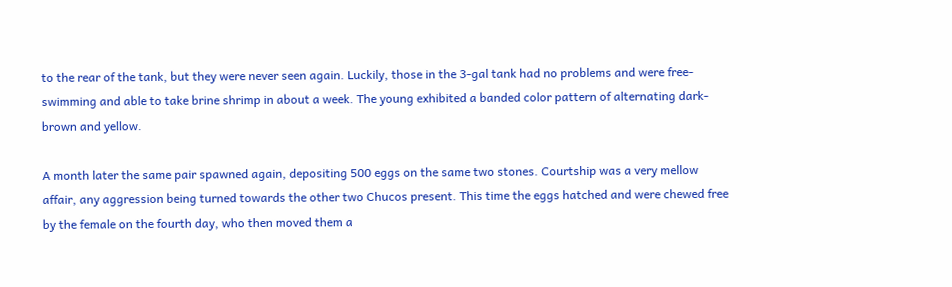to the rear of the tank, but they were never seen again. Luckily, those in the 3-gal tank had no problems and were free-swimming and able to take brine shrimp in about a week. The young exhibited a banded color pattern of alternating dark-brown and yellow.

A month later the same pair spawned again, depositing 500 eggs on the same two stones. Courtship was a very mellow affair, any aggression being turned towards the other two Chucos present. This time the eggs hatched and were chewed free by the female on the fourth day, who then moved them a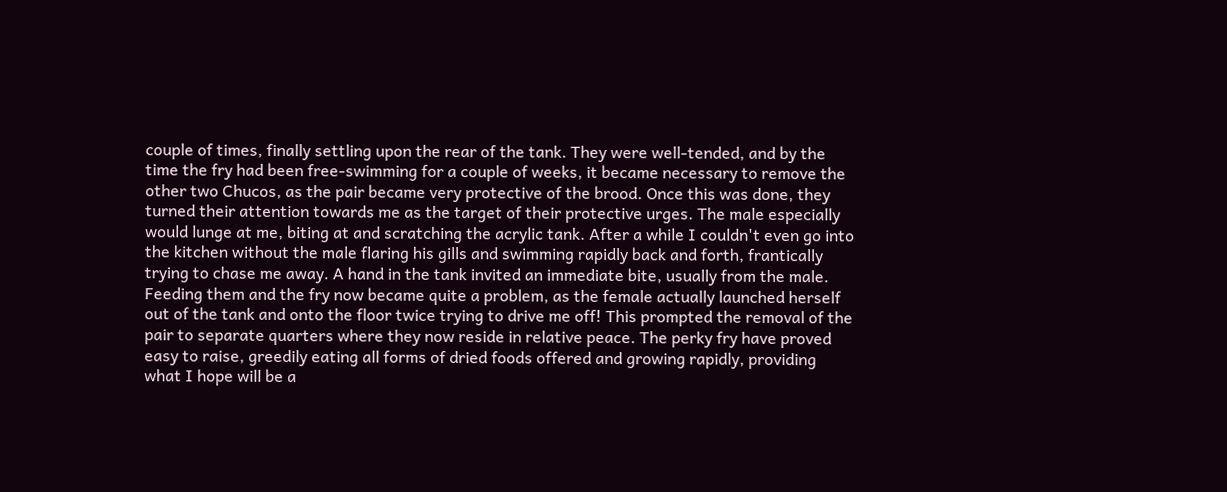couple of times, finally settling upon the rear of the tank. They were well-tended, and by the time the fry had been free-swimming for a couple of weeks, it became necessary to remove the other two Chucos, as the pair became very protective of the brood. Once this was done, they turned their attention towards me as the target of their protective urges. The male especially would lunge at me, biting at and scratching the acrylic tank. After a while I couldn't even go into the kitchen without the male flaring his gills and swimming rapidly back and forth, frantically trying to chase me away. A hand in the tank invited an immediate bite, usually from the male. Feeding them and the fry now became quite a problem, as the female actually launched herself out of the tank and onto the floor twice trying to drive me off! This prompted the removal of the pair to separate quarters where they now reside in relative peace. The perky fry have proved easy to raise, greedily eating all forms of dried foods offered and growing rapidly, providing what I hope will be a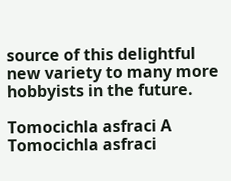source of this delightful new variety to many more hobbyists in the future.

Tomocichla asfraci A Tomocichla asfraci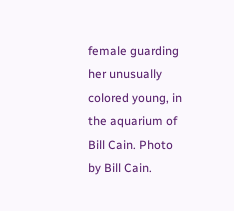female guarding her unusually colored young, in the aquarium of Bill Cain. Photo by Bill Cain.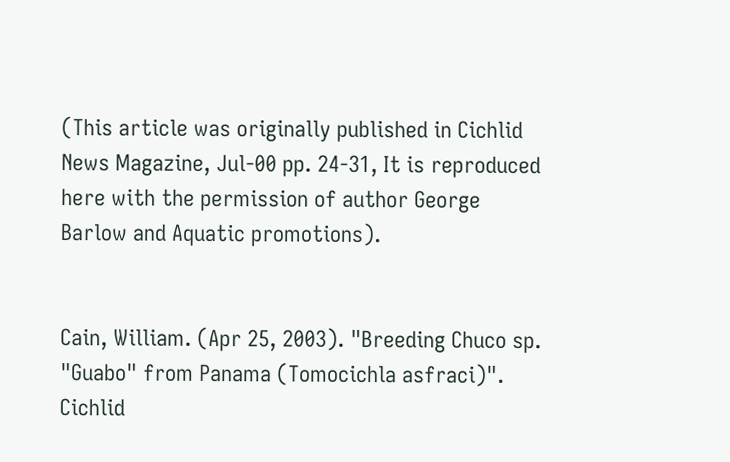(This article was originally published in Cichlid News Magazine, Jul-00 pp. 24-31, It is reproduced here with the permission of author George Barlow and Aquatic promotions).


Cain, William. (Apr 25, 2003). "Breeding Chuco sp. "Guabo" from Panama (Tomocichla asfraci)". Cichlid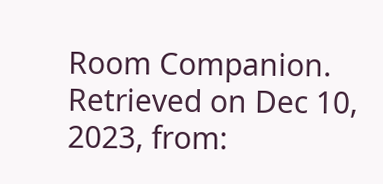Room Companion. Retrieved on Dec 10, 2023, from: